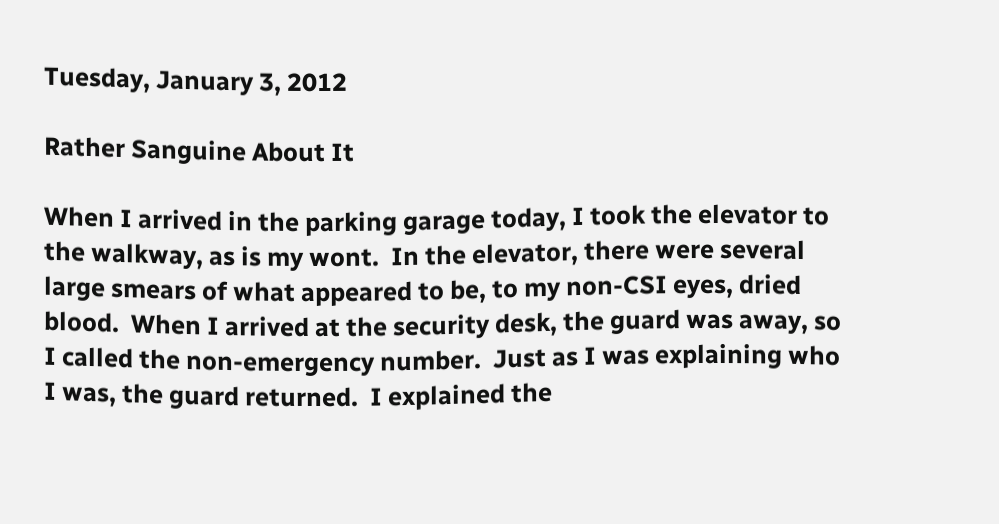Tuesday, January 3, 2012

Rather Sanguine About It

When I arrived in the parking garage today, I took the elevator to the walkway, as is my wont.  In the elevator, there were several large smears of what appeared to be, to my non-CSI eyes, dried blood.  When I arrived at the security desk, the guard was away, so I called the non-emergency number.  Just as I was explaining who I was, the guard returned.  I explained the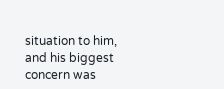situation to him, and his biggest concern was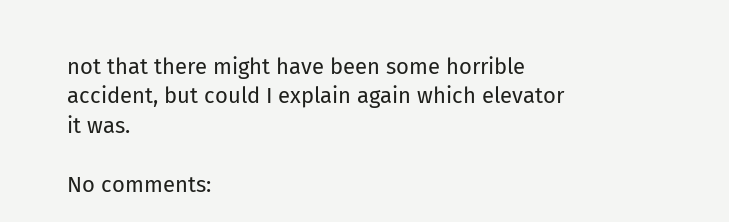not that there might have been some horrible accident, but could I explain again which elevator it was.

No comments: